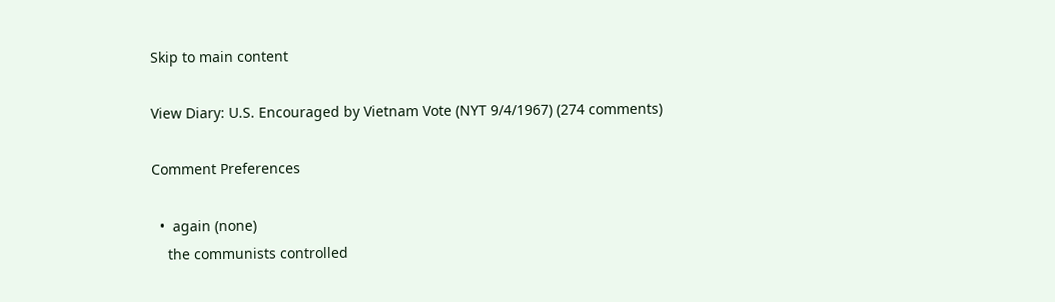Skip to main content

View Diary: U.S. Encouraged by Vietnam Vote (NYT 9/4/1967) (274 comments)

Comment Preferences

  •  again (none)
    the communists controlled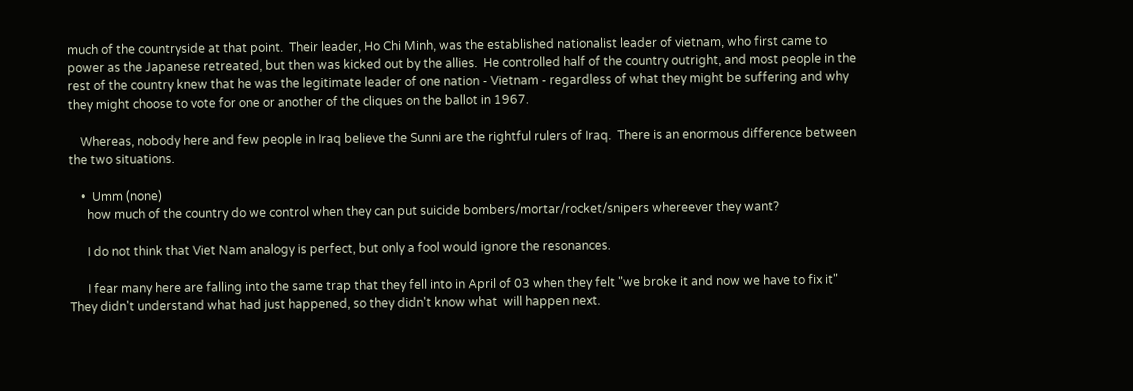much of the countryside at that point.  Their leader, Ho Chi Minh, was the established nationalist leader of vietnam, who first came to power as the Japanese retreated, but then was kicked out by the allies.  He controlled half of the country outright, and most people in the rest of the country knew that he was the legitimate leader of one nation - Vietnam - regardless of what they might be suffering and why they might choose to vote for one or another of the cliques on the ballot in 1967.

    Whereas, nobody here and few people in Iraq believe the Sunni are the rightful rulers of Iraq.  There is an enormous difference between the two situations.

    •  Umm (none)
      how much of the country do we control when they can put suicide bombers/mortar/rocket/snipers whereever they want?

      I do not think that Viet Nam analogy is perfect, but only a fool would ignore the resonances.

      I fear many here are falling into the same trap that they fell into in April of 03 when they felt "we broke it and now we have to fix it" They didn't understand what had just happened, so they didn't know what  will happen next.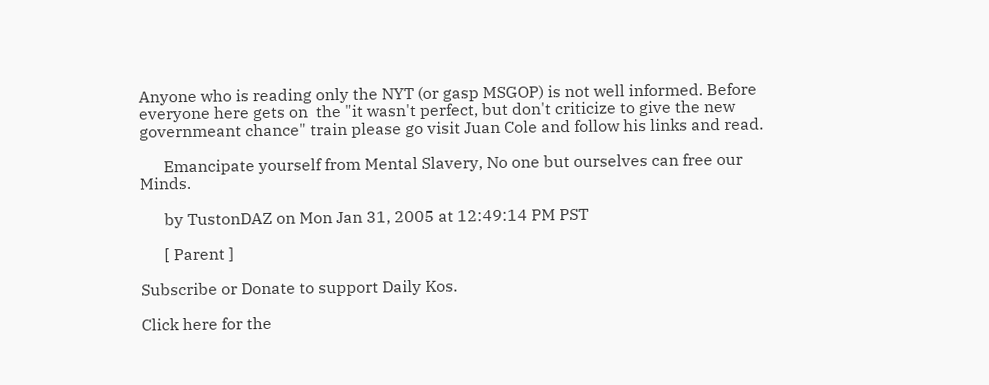Anyone who is reading only the NYT (or gasp MSGOP) is not well informed. Before everyone here gets on  the "it wasn't perfect, but don't criticize to give the new governmeant chance" train please go visit Juan Cole and follow his links and read.

      Emancipate yourself from Mental Slavery, No one but ourselves can free our Minds.

      by TustonDAZ on Mon Jan 31, 2005 at 12:49:14 PM PST

      [ Parent ]

Subscribe or Donate to support Daily Kos.

Click here for the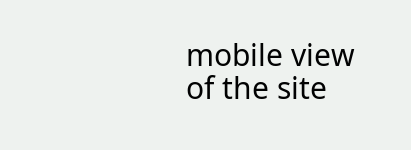mobile view of the site